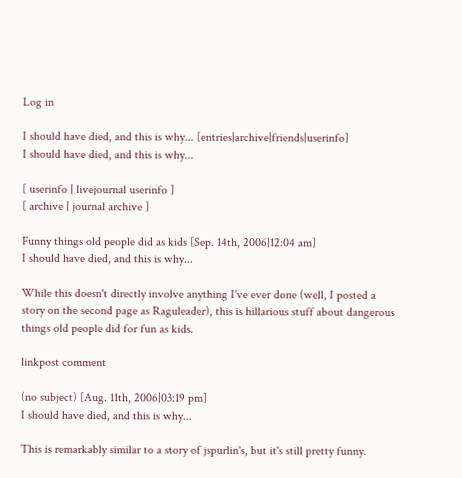Log in

I should have died, and this is why... [entries|archive|friends|userinfo]
I should have died, and this is why...

[ userinfo | livejournal userinfo ]
[ archive | journal archive ]

Funny things old people did as kids [Sep. 14th, 2006|12:04 am]
I should have died, and this is why...

While this doesn't directly involve anything I've ever done (well, I posted a story on the second page as Raguleader), this is hillarious stuff about dangerous things old people did for fun as kids.

linkpost comment

(no subject) [Aug. 11th, 2006|03:19 pm]
I should have died, and this is why...

This is remarkably similar to a story of jspurlin's, but it's still pretty funny.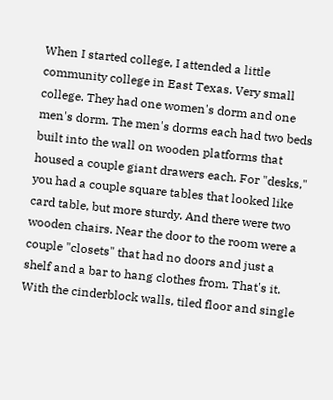When I started college, I attended a little community college in East Texas. Very small college. They had one women's dorm and one men's dorm. The men's dorms each had two beds built into the wall on wooden platforms that housed a couple giant drawers each. For "desks," you had a couple square tables that looked like card table, but more sturdy. And there were two wooden chairs. Near the door to the room were a couple "closets" that had no doors and just a shelf and a bar to hang clothes from. That's it. With the cinderblock walls, tiled floor and single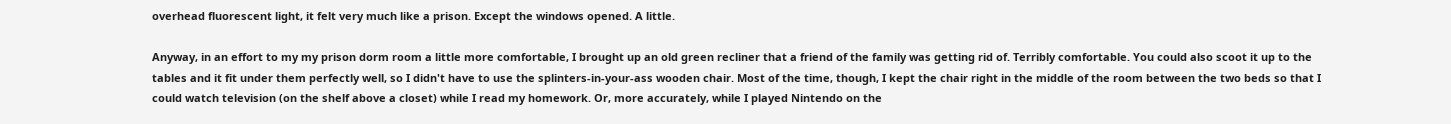overhead fluorescent light, it felt very much like a prison. Except the windows opened. A little.

Anyway, in an effort to my my prison dorm room a little more comfortable, I brought up an old green recliner that a friend of the family was getting rid of. Terribly comfortable. You could also scoot it up to the tables and it fit under them perfectly well, so I didn't have to use the splinters-in-your-ass wooden chair. Most of the time, though, I kept the chair right in the middle of the room between the two beds so that I could watch television (on the shelf above a closet) while I read my homework. Or, more accurately, while I played Nintendo on the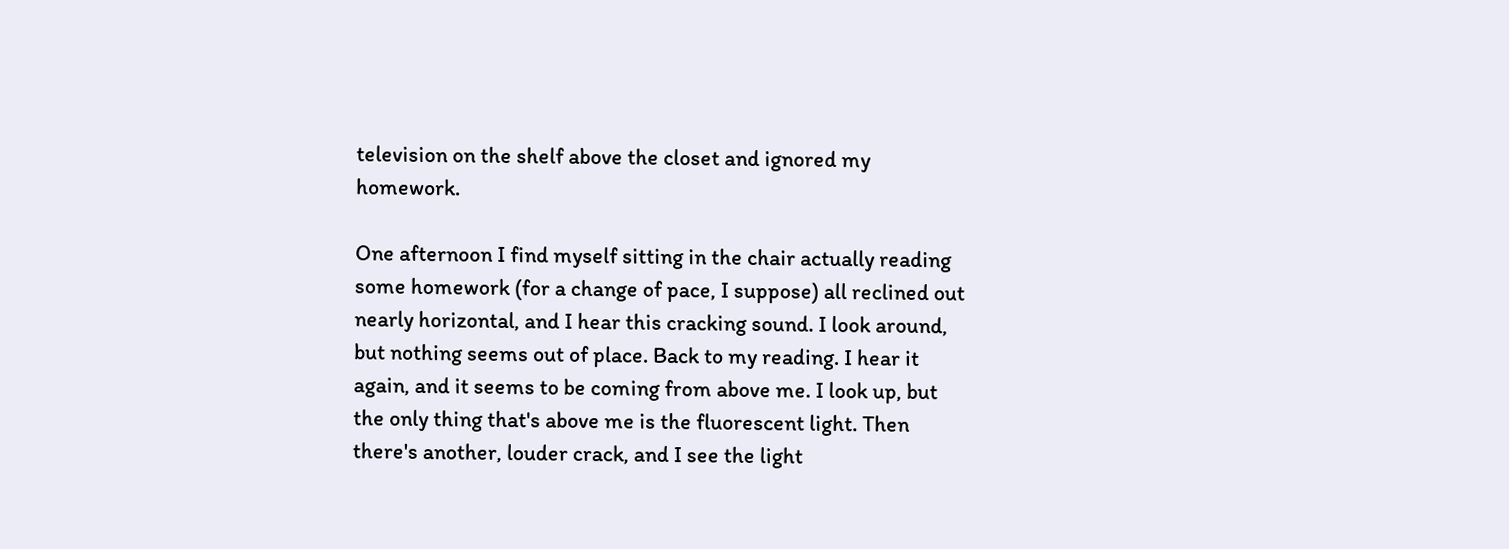television on the shelf above the closet and ignored my homework.

One afternoon I find myself sitting in the chair actually reading some homework (for a change of pace, I suppose) all reclined out nearly horizontal, and I hear this cracking sound. I look around, but nothing seems out of place. Back to my reading. I hear it again, and it seems to be coming from above me. I look up, but the only thing that's above me is the fluorescent light. Then there's another, louder crack, and I see the light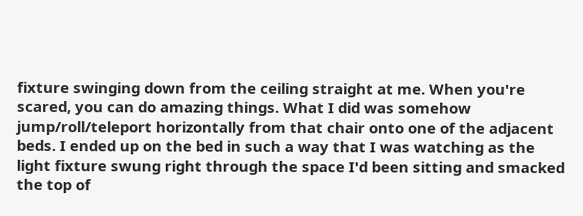fixture swinging down from the ceiling straight at me. When you're scared, you can do amazing things. What I did was somehow jump/roll/teleport horizontally from that chair onto one of the adjacent beds. I ended up on the bed in such a way that I was watching as the light fixture swung right through the space I'd been sitting and smacked the top of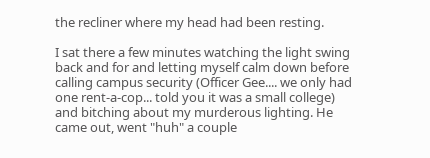the recliner where my head had been resting.

I sat there a few minutes watching the light swing back and for and letting myself calm down before calling campus security (Officer Gee.... we only had one rent-a-cop... told you it was a small college) and bitching about my murderous lighting. He came out, went "huh" a couple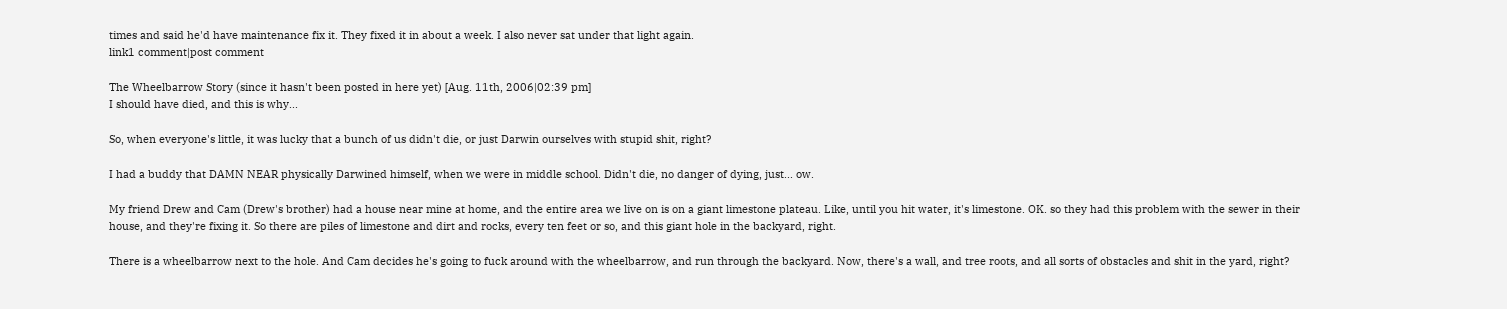times and said he'd have maintenance fix it. They fixed it in about a week. I also never sat under that light again.
link1 comment|post comment

The Wheelbarrow Story (since it hasn't been posted in here yet) [Aug. 11th, 2006|02:39 pm]
I should have died, and this is why...

So, when everyone's little, it was lucky that a bunch of us didn't die, or just Darwin ourselves with stupid shit, right?

I had a buddy that DAMN NEAR physically Darwined himself, when we were in middle school. Didn't die, no danger of dying, just... ow.

My friend Drew and Cam (Drew's brother) had a house near mine at home, and the entire area we live on is on a giant limestone plateau. Like, until you hit water, it's limestone. OK. so they had this problem with the sewer in their house, and they're fixing it. So there are piles of limestone and dirt and rocks, every ten feet or so, and this giant hole in the backyard, right.

There is a wheelbarrow next to the hole. And Cam decides he's going to fuck around with the wheelbarrow, and run through the backyard. Now, there's a wall, and tree roots, and all sorts of obstacles and shit in the yard, right?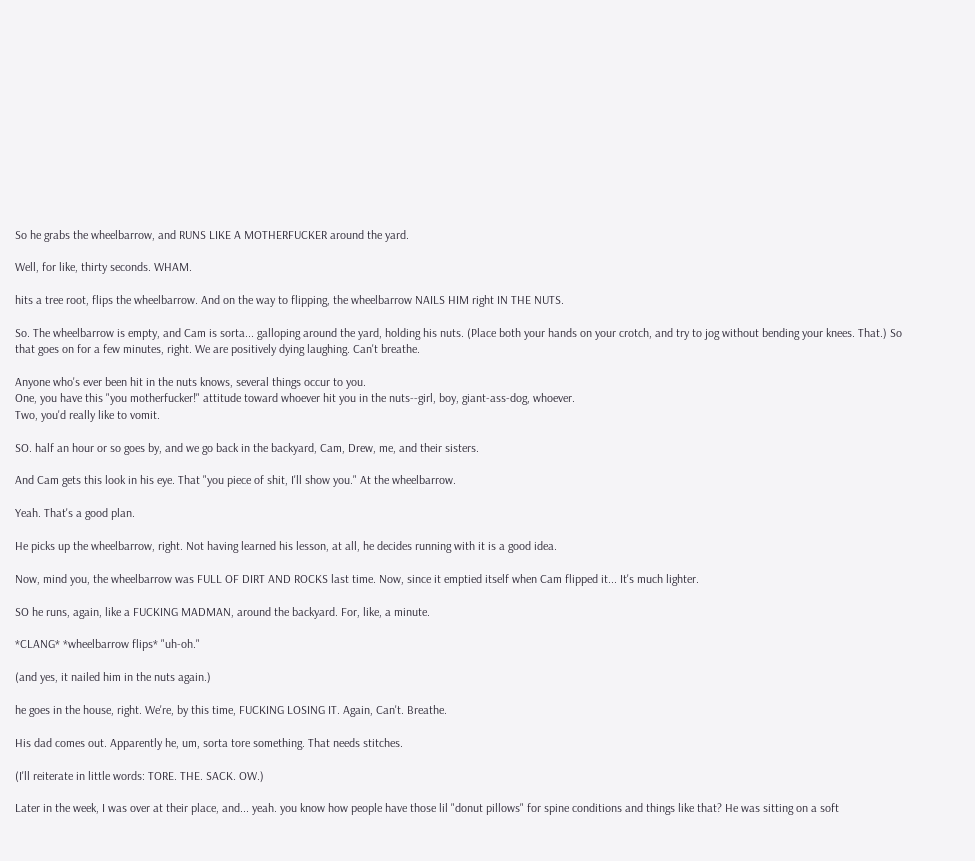So he grabs the wheelbarrow, and RUNS LIKE A MOTHERFUCKER around the yard.

Well, for like, thirty seconds. WHAM.

hits a tree root, flips the wheelbarrow. And on the way to flipping, the wheelbarrow NAILS HIM right IN THE NUTS.

So. The wheelbarrow is empty, and Cam is sorta... galloping around the yard, holding his nuts. (Place both your hands on your crotch, and try to jog without bending your knees. That.) So that goes on for a few minutes, right. We are positively dying laughing. Can't breathe.

Anyone who's ever been hit in the nuts knows, several things occur to you.
One, you have this "you motherfucker!" attitude toward whoever hit you in the nuts--girl, boy, giant-ass-dog, whoever.
Two, you'd really like to vomit.

SO. half an hour or so goes by, and we go back in the backyard, Cam, Drew, me, and their sisters.

And Cam gets this look in his eye. That "you piece of shit, I'll show you." At the wheelbarrow.

Yeah. That's a good plan.

He picks up the wheelbarrow, right. Not having learned his lesson, at all, he decides running with it is a good idea.

Now, mind you, the wheelbarrow was FULL OF DIRT AND ROCKS last time. Now, since it emptied itself when Cam flipped it... It's much lighter.

SO he runs, again, like a FUCKING MADMAN, around the backyard. For, like, a minute.

*CLANG* *wheelbarrow flips* "uh-oh."

(and yes, it nailed him in the nuts again.)

he goes in the house, right. We're, by this time, FUCKING LOSING IT. Again, Can't. Breathe.

His dad comes out. Apparently he, um, sorta tore something. That needs stitches.

(I'll reiterate in little words: TORE. THE. SACK. OW.)

Later in the week, I was over at their place, and... yeah. you know how people have those lil "donut pillows" for spine conditions and things like that? He was sitting on a soft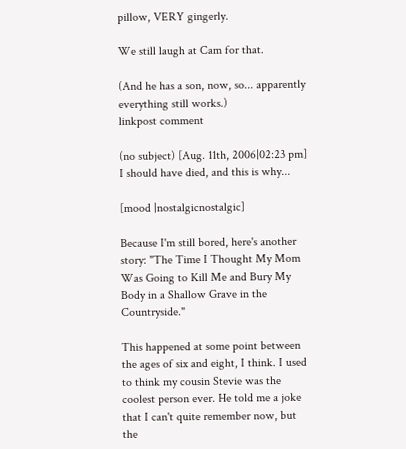pillow, VERY gingerly.

We still laugh at Cam for that.

(And he has a son, now, so... apparently everything still works.)
linkpost comment

(no subject) [Aug. 11th, 2006|02:23 pm]
I should have died, and this is why...

[mood |nostalgicnostalgic]

Because I'm still bored, here's another story: "The Time I Thought My Mom Was Going to Kill Me and Bury My Body in a Shallow Grave in the Countryside."

This happened at some point between the ages of six and eight, I think. I used to think my cousin Stevie was the coolest person ever. He told me a joke that I can't quite remember now, but the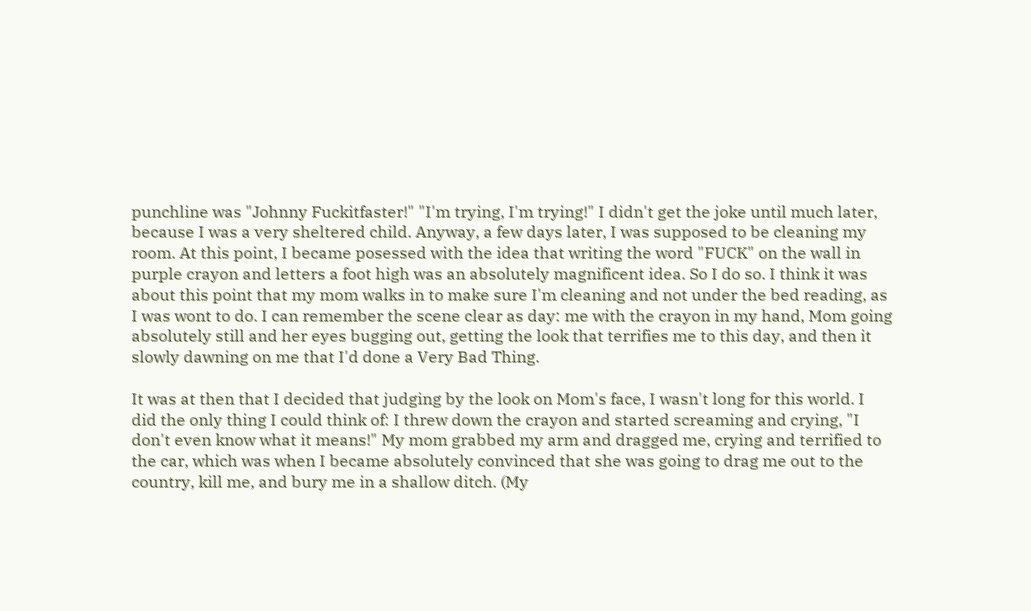punchline was "Johnny Fuckitfaster!" "I'm trying, I'm trying!" I didn't get the joke until much later, because I was a very sheltered child. Anyway, a few days later, I was supposed to be cleaning my room. At this point, I became posessed with the idea that writing the word "FUCK" on the wall in purple crayon and letters a foot high was an absolutely magnificent idea. So I do so. I think it was about this point that my mom walks in to make sure I'm cleaning and not under the bed reading, as I was wont to do. I can remember the scene clear as day: me with the crayon in my hand, Mom going absolutely still and her eyes bugging out, getting the look that terrifies me to this day, and then it slowly dawning on me that I'd done a Very Bad Thing.

It was at then that I decided that judging by the look on Mom's face, I wasn't long for this world. I did the only thing I could think of: I threw down the crayon and started screaming and crying, "I don't even know what it means!" My mom grabbed my arm and dragged me, crying and terrified to the car, which was when I became absolutely convinced that she was going to drag me out to the country, kill me, and bury me in a shallow ditch. (My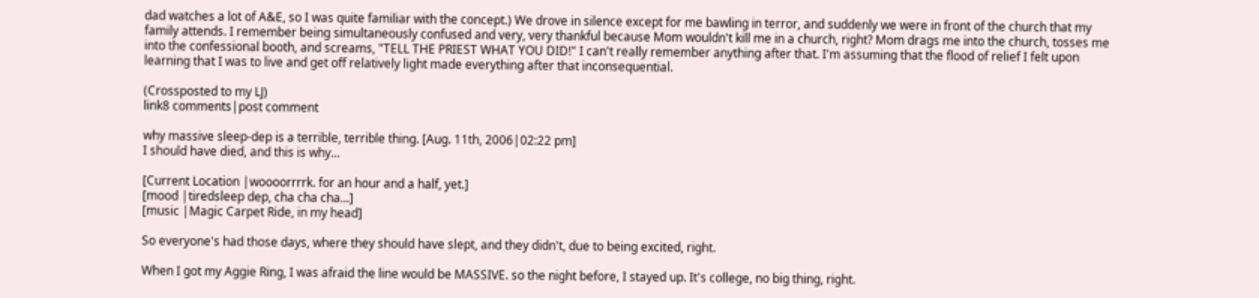dad watches a lot of A&E, so I was quite familiar with the concept.) We drove in silence except for me bawling in terror, and suddenly we were in front of the church that my family attends. I remember being simultaneously confused and very, very thankful because Mom wouldn't kill me in a church, right? Mom drags me into the church, tosses me into the confessional booth, and screams, "TELL THE PRIEST WHAT YOU DID!" I can't really remember anything after that. I'm assuming that the flood of relief I felt upon learning that I was to live and get off relatively light made everything after that inconsequential.

(Crossposted to my LJ)
link8 comments|post comment

why massive sleep-dep is a terrible, terrible thing. [Aug. 11th, 2006|02:22 pm]
I should have died, and this is why...

[Current Location |woooorrrrk. for an hour and a half, yet.]
[mood |tiredsleep dep, cha cha cha...]
[music |Magic Carpet Ride, in my head]

So everyone's had those days, where they should have slept, and they didn't, due to being excited, right.

When I got my Aggie Ring, I was afraid the line would be MASSIVE. so the night before, I stayed up. It's college, no big thing, right.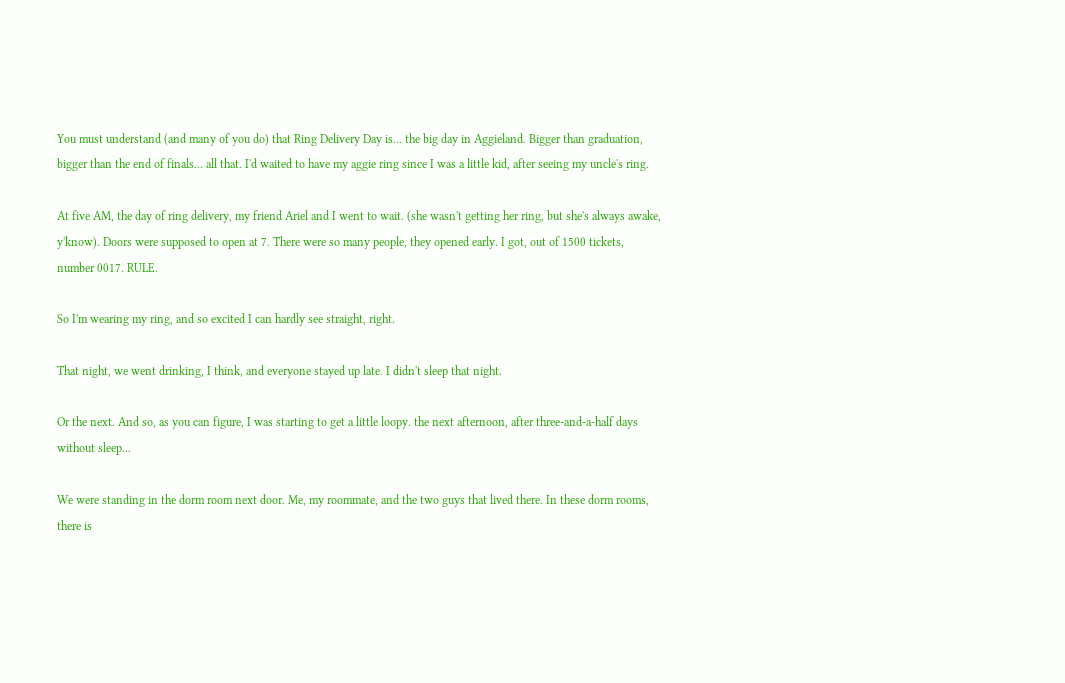You must understand (and many of you do) that Ring Delivery Day is... the big day in Aggieland. Bigger than graduation, bigger than the end of finals... all that. I'd waited to have my aggie ring since I was a little kid, after seeing my uncle's ring.

At five AM, the day of ring delivery, my friend Ariel and I went to wait. (she wasn't getting her ring, but she's always awake, y'know). Doors were supposed to open at 7. There were so many people, they opened early. I got, out of 1500 tickets, number 0017. RULE.

So I'm wearing my ring, and so excited I can hardly see straight, right.

That night, we went drinking, I think, and everyone stayed up late. I didn't sleep that night.

Or the next. And so, as you can figure, I was starting to get a little loopy. the next afternoon, after three-and-a-half days without sleep...

We were standing in the dorm room next door. Me, my roommate, and the two guys that lived there. In these dorm rooms, there is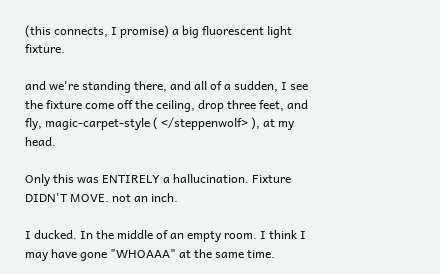(this connects, I promise) a big fluorescent light fixture.

and we're standing there, and all of a sudden, I see the fixture come off the ceiling, drop three feet, and fly, magic-carpet-style ( </steppenwolf> ), at my head.

Only this was ENTIRELY a hallucination. Fixture DIDN'T MOVE. not an inch.

I ducked. In the middle of an empty room. I think I may have gone "WHOAAA" at the same time.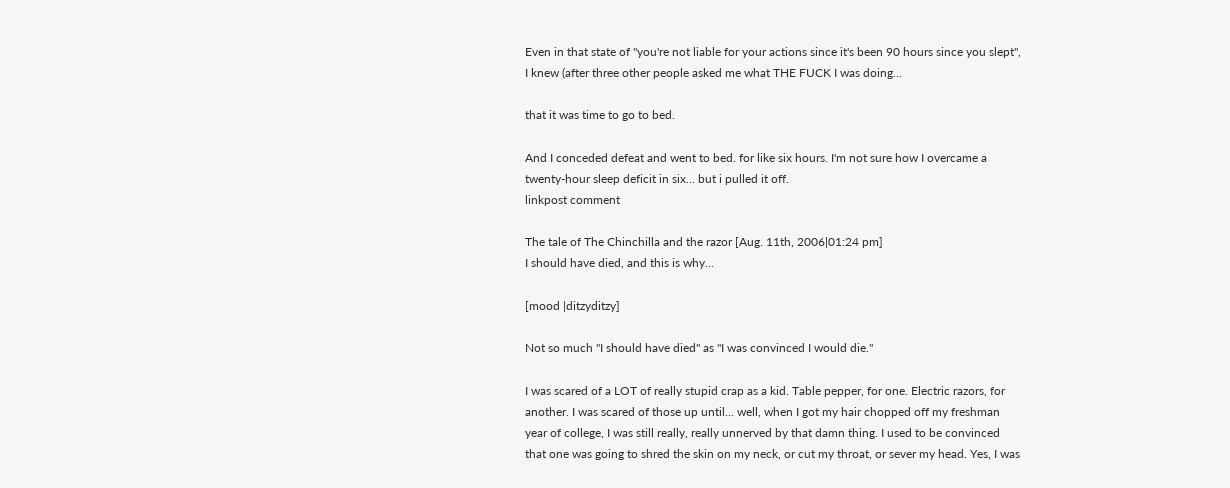Even in that state of "you're not liable for your actions since it's been 90 hours since you slept", I knew (after three other people asked me what THE FUCK I was doing...

that it was time to go to bed.

And I conceded defeat and went to bed. for like six hours. I'm not sure how I overcame a twenty-hour sleep deficit in six... but i pulled it off.
linkpost comment

The tale of The Chinchilla and the razor [Aug. 11th, 2006|01:24 pm]
I should have died, and this is why...

[mood |ditzyditzy]

Not so much "I should have died" as "I was convinced I would die."

I was scared of a LOT of really stupid crap as a kid. Table pepper, for one. Electric razors, for another. I was scared of those up until... well, when I got my hair chopped off my freshman year of college, I was still really, really unnerved by that damn thing. I used to be convinced that one was going to shred the skin on my neck, or cut my throat, or sever my head. Yes, I was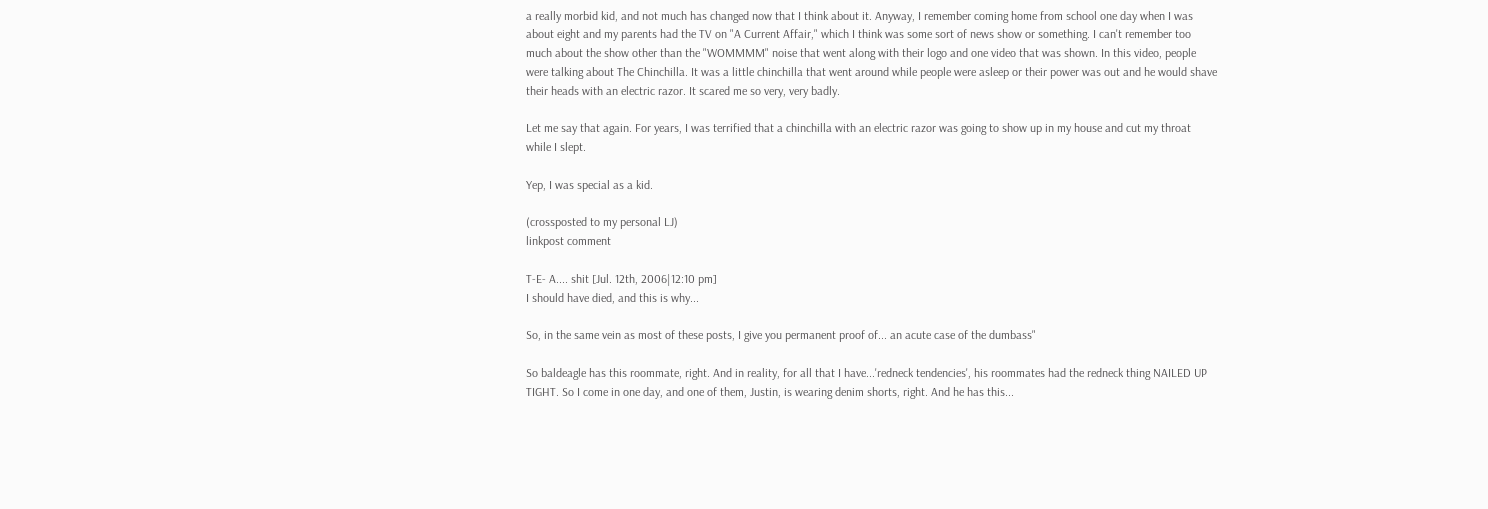a really morbid kid, and not much has changed now that I think about it. Anyway, I remember coming home from school one day when I was about eight and my parents had the TV on "A Current Affair," which I think was some sort of news show or something. I can't remember too much about the show other than the "WOMMMM" noise that went along with their logo and one video that was shown. In this video, people were talking about The Chinchilla. It was a little chinchilla that went around while people were asleep or their power was out and he would shave their heads with an electric razor. It scared me so very, very badly.

Let me say that again. For years, I was terrified that a chinchilla with an electric razor was going to show up in my house and cut my throat while I slept.

Yep, I was special as a kid.

(crossposted to my personal LJ)
linkpost comment

T-E- A.... shit [Jul. 12th, 2006|12:10 pm]
I should have died, and this is why...

So, in the same vein as most of these posts, I give you permanent proof of... an acute case of the dumbass"

So baldeagle has this roommate, right. And in reality, for all that I have...'redneck tendencies', his roommates had the redneck thing NAILED UP TIGHT. So I come in one day, and one of them, Justin, is wearing denim shorts, right. And he has this...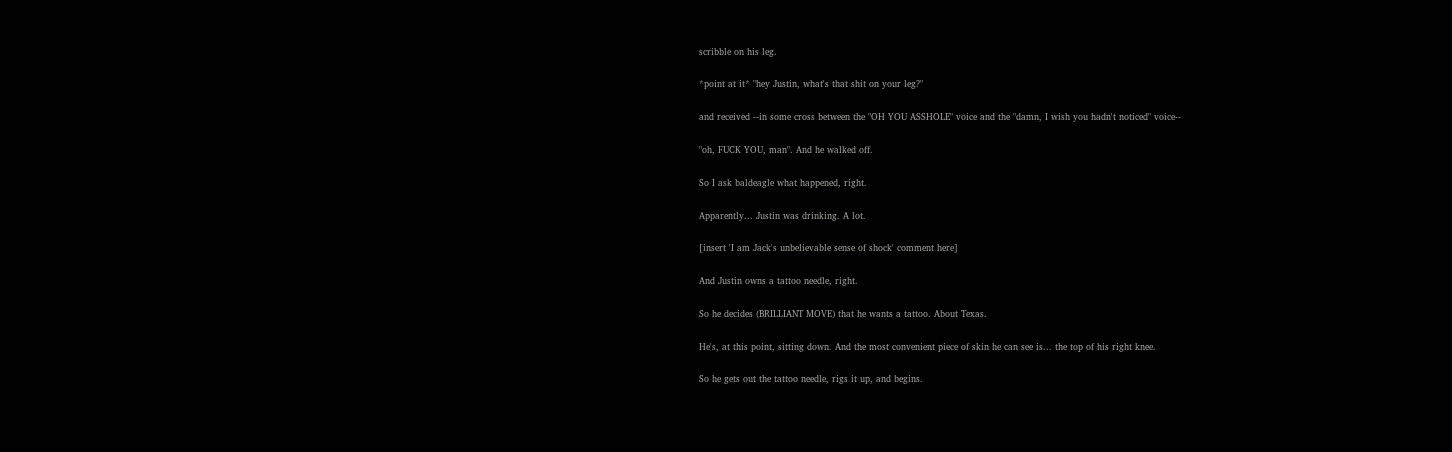scribble on his leg.

*point at it* "hey Justin, what's that shit on your leg?"

and received --in some cross between the "OH YOU ASSHOLE" voice and the "damn, I wish you hadn't noticed" voice--

"oh, FUCK YOU, man". And he walked off.

So I ask baldeagle what happened, right.

Apparently... Justin was drinking. A lot.

[insert 'I am Jack's unbelievable sense of shock' comment here]

And Justin owns a tattoo needle, right.

So he decides (BRILLIANT MOVE) that he wants a tattoo. About Texas.

He's, at this point, sitting down. And the most convenient piece of skin he can see is... the top of his right knee.

So he gets out the tattoo needle, rigs it up, and begins.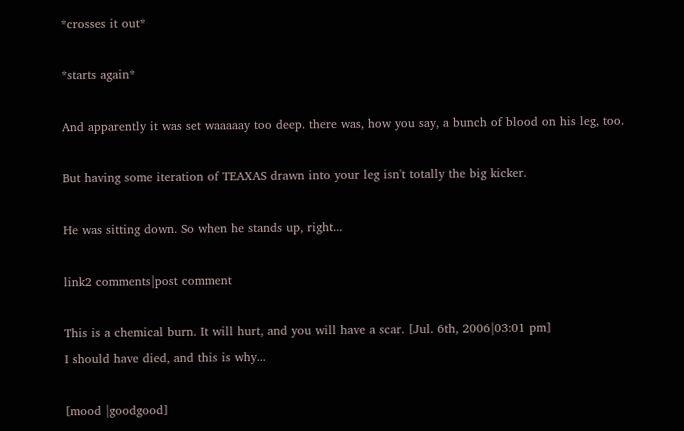*crosses it out*

*starts again*

And apparently it was set waaaaay too deep. there was, how you say, a bunch of blood on his leg, too.

But having some iteration of TEAXAS drawn into your leg isn't totally the big kicker.

He was sitting down. So when he stands up, right...

link2 comments|post comment

This is a chemical burn. It will hurt, and you will have a scar. [Jul. 6th, 2006|03:01 pm]
I should have died, and this is why...

[mood |goodgood]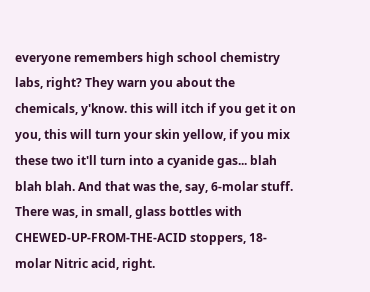everyone remembers high school chemistry labs, right? They warn you about the chemicals, y'know. this will itch if you get it on you, this will turn your skin yellow, if you mix these two it'll turn into a cyanide gas... blah blah blah. And that was the, say, 6-molar stuff. There was, in small, glass bottles with CHEWED-UP-FROM-THE-ACID stoppers, 18-molar Nitric acid, right.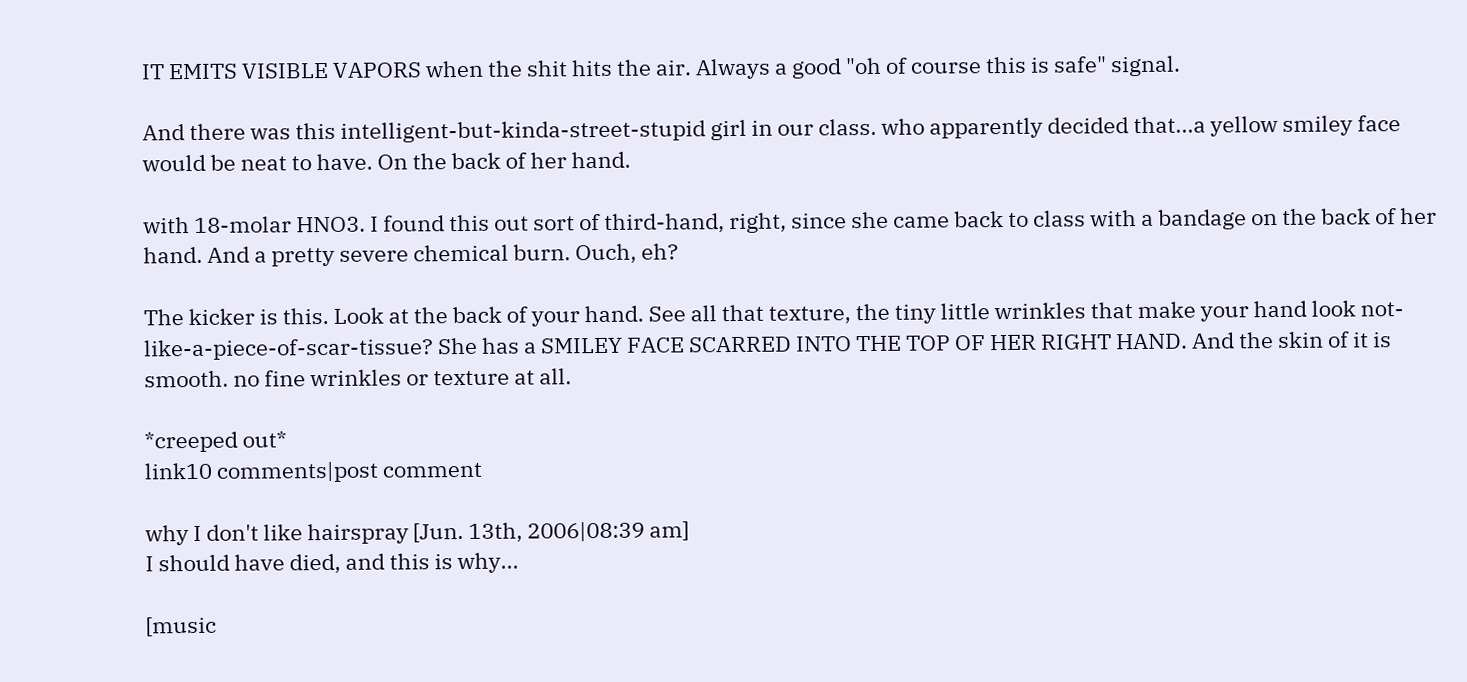IT EMITS VISIBLE VAPORS when the shit hits the air. Always a good "oh of course this is safe" signal.

And there was this intelligent-but-kinda-street-stupid girl in our class. who apparently decided that...a yellow smiley face would be neat to have. On the back of her hand.

with 18-molar HNO3. I found this out sort of third-hand, right, since she came back to class with a bandage on the back of her hand. And a pretty severe chemical burn. Ouch, eh?

The kicker is this. Look at the back of your hand. See all that texture, the tiny little wrinkles that make your hand look not-like-a-piece-of-scar-tissue? She has a SMILEY FACE SCARRED INTO THE TOP OF HER RIGHT HAND. And the skin of it is smooth. no fine wrinkles or texture at all.

*creeped out*
link10 comments|post comment

why I don't like hairspray [Jun. 13th, 2006|08:39 am]
I should have died, and this is why...

[music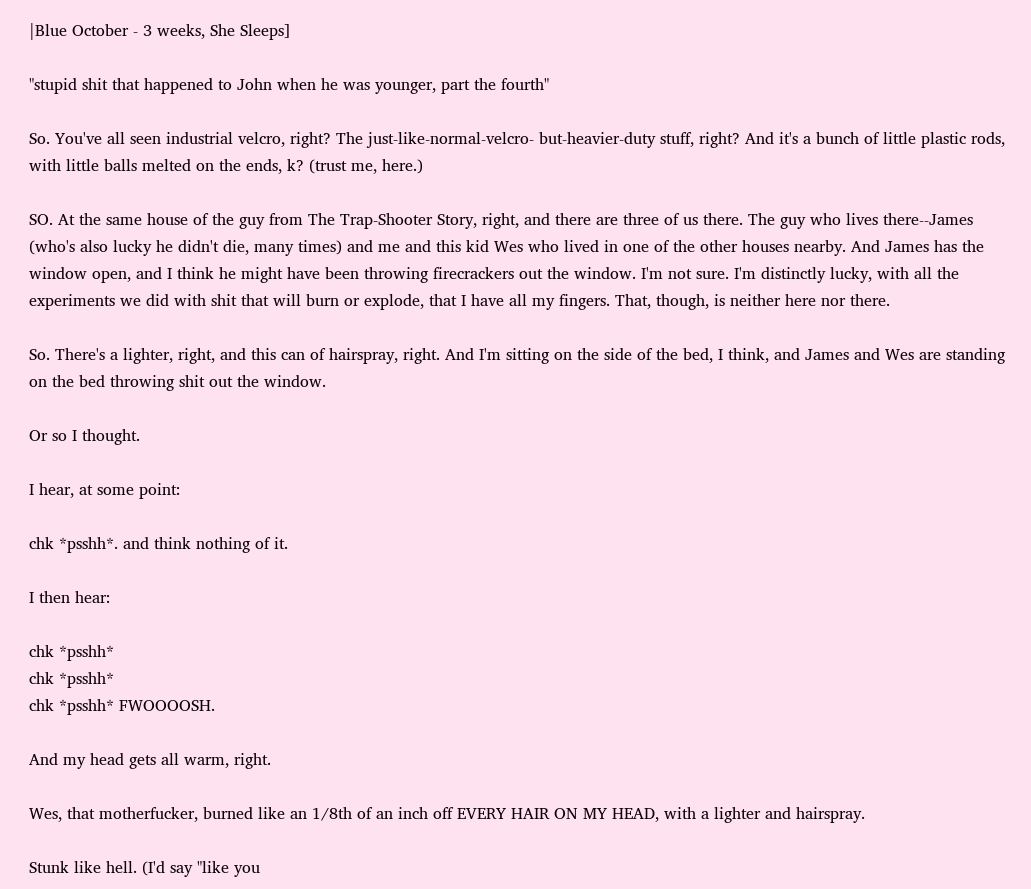|Blue October - 3 weeks, She Sleeps]

"stupid shit that happened to John when he was younger, part the fourth"

So. You've all seen industrial velcro, right? The just-like-normal-velcro- but-heavier-duty stuff, right? And it's a bunch of little plastic rods, with little balls melted on the ends, k? (trust me, here.)

SO. At the same house of the guy from The Trap-Shooter Story, right, and there are three of us there. The guy who lives there--James (who's also lucky he didn't die, many times) and me and this kid Wes who lived in one of the other houses nearby. And James has the window open, and I think he might have been throwing firecrackers out the window. I'm not sure. I'm distinctly lucky, with all the experiments we did with shit that will burn or explode, that I have all my fingers. That, though, is neither here nor there.

So. There's a lighter, right, and this can of hairspray, right. And I'm sitting on the side of the bed, I think, and James and Wes are standing on the bed throwing shit out the window.

Or so I thought.

I hear, at some point:

chk *psshh*. and think nothing of it.

I then hear:

chk *psshh*
chk *psshh*
chk *psshh* FWOOOOSH.

And my head gets all warm, right.

Wes, that motherfucker, burned like an 1/8th of an inch off EVERY HAIR ON MY HEAD, with a lighter and hairspray.

Stunk like hell. (I'd say "like you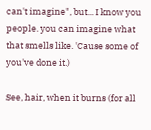can't imagine", but... I know you people. you can imagine what that smells like. 'Cause some of you've done it.)

See, hair, when it burns (for all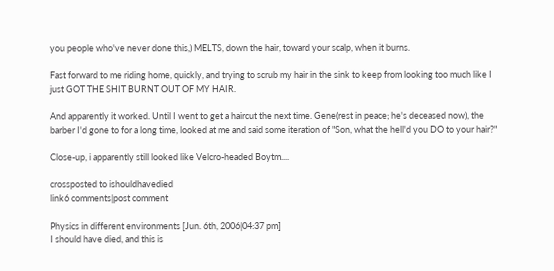you people who've never done this,) MELTS, down the hair, toward your scalp, when it burns.

Fast forward to me riding home, quickly, and trying to scrub my hair in the sink to keep from looking too much like I just GOT THE SHIT BURNT OUT OF MY HAIR.

And apparently it worked. Until I went to get a haircut the next time. Gene(rest in peace; he's deceased now), the barber I'd gone to for a long time, looked at me and said some iteration of "Son, what the hell'd you DO to your hair?"

Close-up, i apparently still looked like Velcro-headed Boytm....

crossposted to ishouldhavedied
link6 comments|post comment

Physics in different environments [Jun. 6th, 2006|04:37 pm]
I should have died, and this is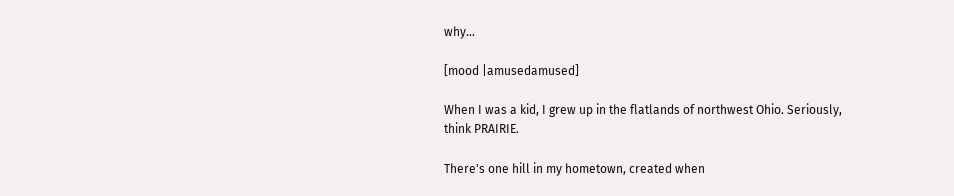why...

[mood |amusedamused]

When I was a kid, I grew up in the flatlands of northwest Ohio. Seriously, think PRAIRIE.

There's one hill in my hometown, created when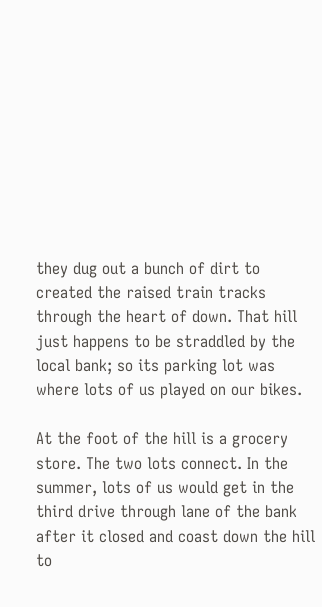they dug out a bunch of dirt to created the raised train tracks through the heart of down. That hill just happens to be straddled by the local bank; so its parking lot was where lots of us played on our bikes.

At the foot of the hill is a grocery store. The two lots connect. In the summer, lots of us would get in the third drive through lane of the bank after it closed and coast down the hill to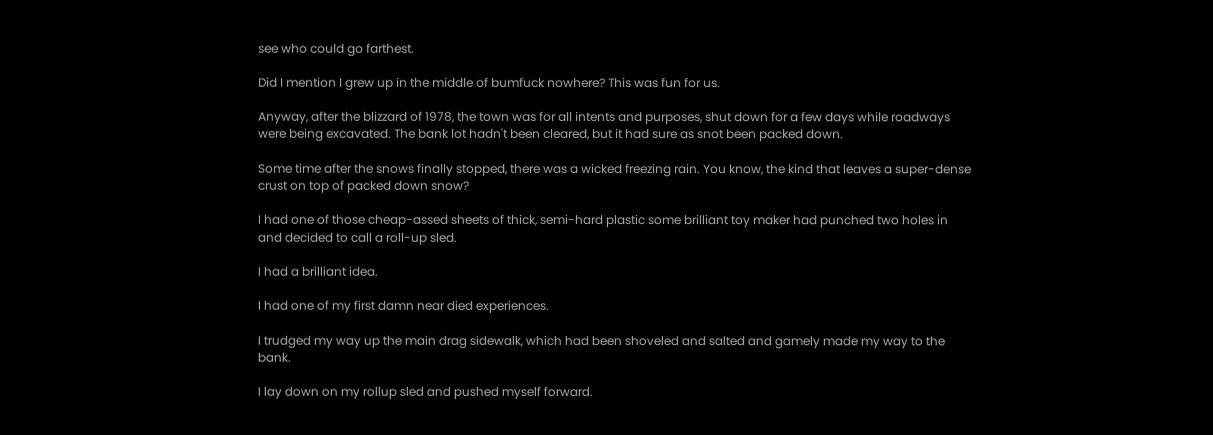see who could go farthest.

Did I mention I grew up in the middle of bumfuck nowhere? This was fun for us.

Anyway, after the blizzard of 1978, the town was for all intents and purposes, shut down for a few days while roadways were being excavated. The bank lot hadn't been cleared, but it had sure as snot been packed down.

Some time after the snows finally stopped, there was a wicked freezing rain. You know, the kind that leaves a super-dense crust on top of packed down snow?

I had one of those cheap-assed sheets of thick, semi-hard plastic some brilliant toy maker had punched two holes in and decided to call a roll-up sled.

I had a brilliant idea.

I had one of my first damn near died experiences.

I trudged my way up the main drag sidewalk, which had been shoveled and salted and gamely made my way to the bank.

I lay down on my rollup sled and pushed myself forward.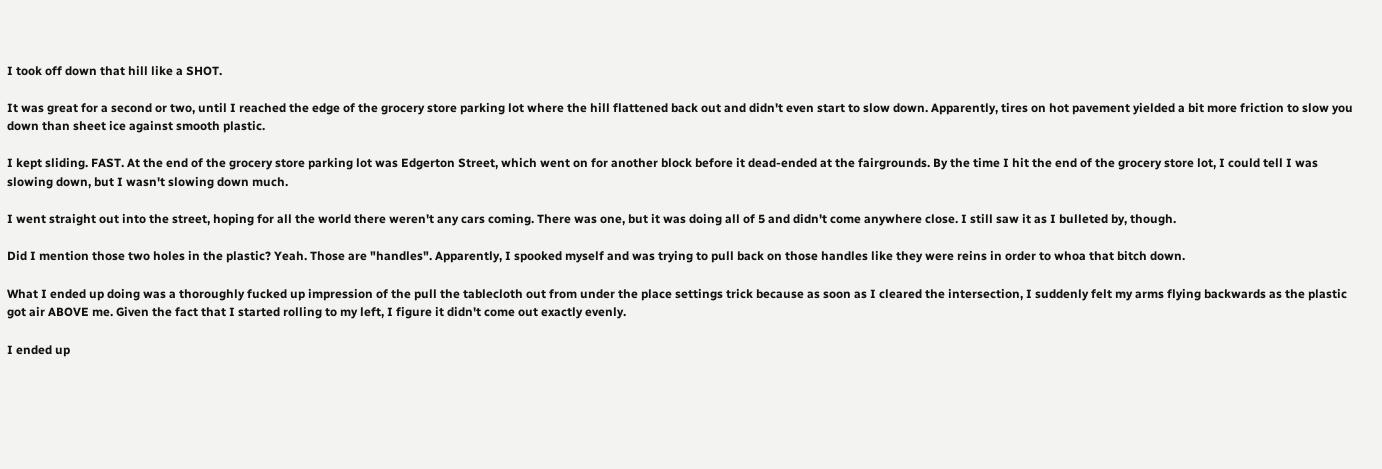I took off down that hill like a SHOT.

It was great for a second or two, until I reached the edge of the grocery store parking lot where the hill flattened back out and didn't even start to slow down. Apparently, tires on hot pavement yielded a bit more friction to slow you down than sheet ice against smooth plastic.

I kept sliding. FAST. At the end of the grocery store parking lot was Edgerton Street, which went on for another block before it dead-ended at the fairgrounds. By the time I hit the end of the grocery store lot, I could tell I was slowing down, but I wasn't slowing down much.

I went straight out into the street, hoping for all the world there weren't any cars coming. There was one, but it was doing all of 5 and didn't come anywhere close. I still saw it as I bulleted by, though.

Did I mention those two holes in the plastic? Yeah. Those are "handles". Apparently, I spooked myself and was trying to pull back on those handles like they were reins in order to whoa that bitch down.

What I ended up doing was a thoroughly fucked up impression of the pull the tablecloth out from under the place settings trick because as soon as I cleared the intersection, I suddenly felt my arms flying backwards as the plastic got air ABOVE me. Given the fact that I started rolling to my left, I figure it didn't come out exactly evenly.

I ended up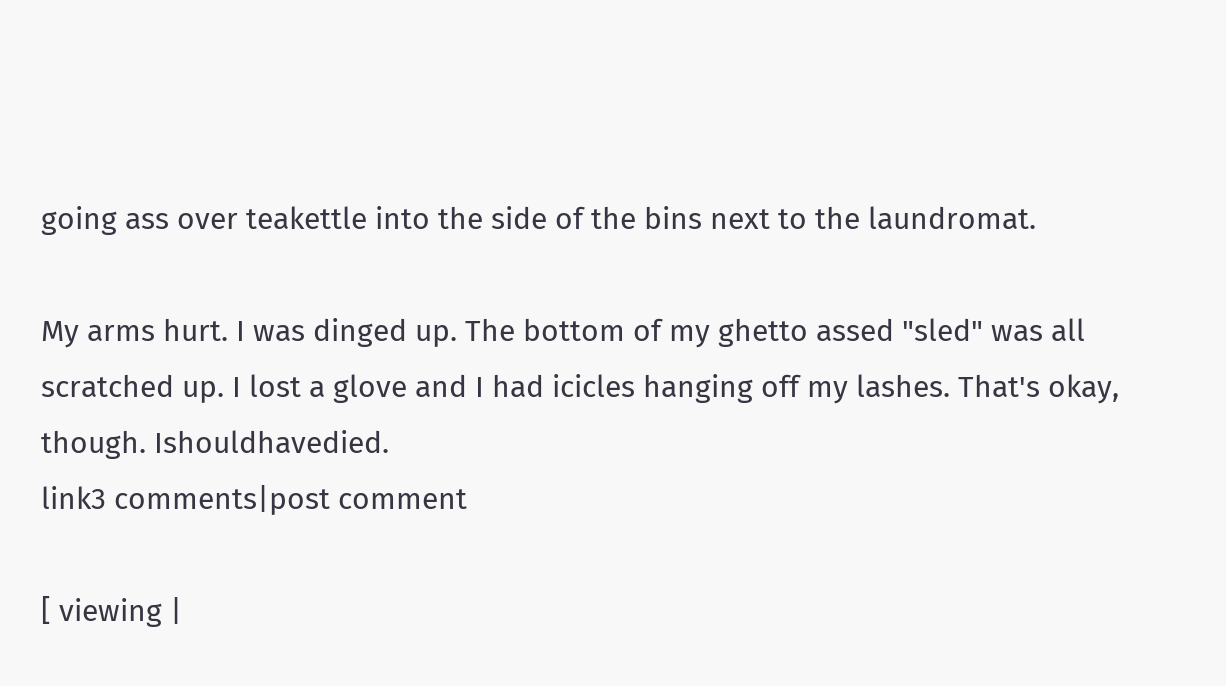going ass over teakettle into the side of the bins next to the laundromat.

My arms hurt. I was dinged up. The bottom of my ghetto assed "sled" was all scratched up. I lost a glove and I had icicles hanging off my lashes. That's okay, though. Ishouldhavedied.
link3 comments|post comment

[ viewing |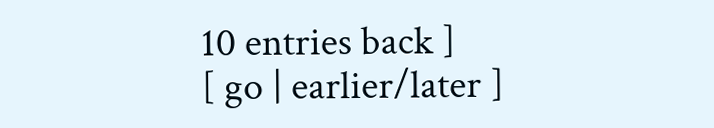10 entries back ]
[ go | earlier/later ]